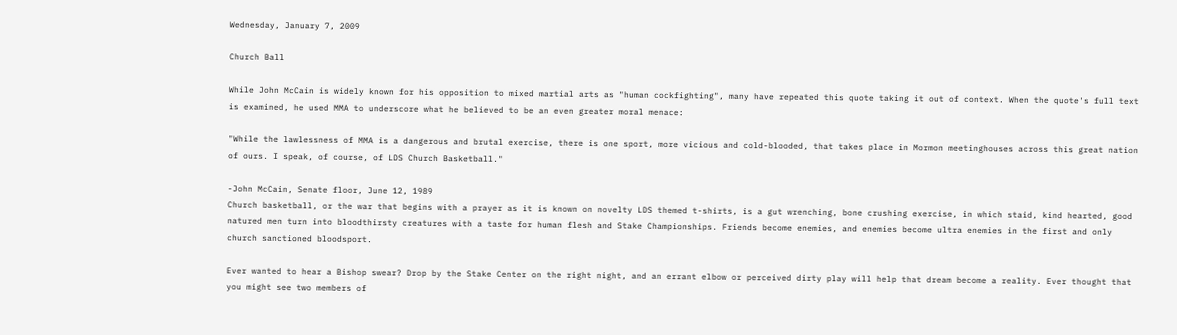Wednesday, January 7, 2009

Church Ball

While John McCain is widely known for his opposition to mixed martial arts as "human cockfighting", many have repeated this quote taking it out of context. When the quote's full text is examined, he used MMA to underscore what he believed to be an even greater moral menace:

"While the lawlessness of MMA is a dangerous and brutal exercise, there is one sport, more vicious and cold-blooded, that takes place in Mormon meetinghouses across this great nation of ours. I speak, of course, of LDS Church Basketball."

-John McCain, Senate floor, June 12, 1989
Church basketball, or the war that begins with a prayer as it is known on novelty LDS themed t-shirts, is a gut wrenching, bone crushing exercise, in which staid, kind hearted, good natured men turn into bloodthirsty creatures with a taste for human flesh and Stake Championships. Friends become enemies, and enemies become ultra enemies in the first and only church sanctioned bloodsport.

Ever wanted to hear a Bishop swear? Drop by the Stake Center on the right night, and an errant elbow or perceived dirty play will help that dream become a reality. Ever thought that you might see two members of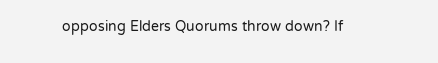opposing Elders Quorums throw down? If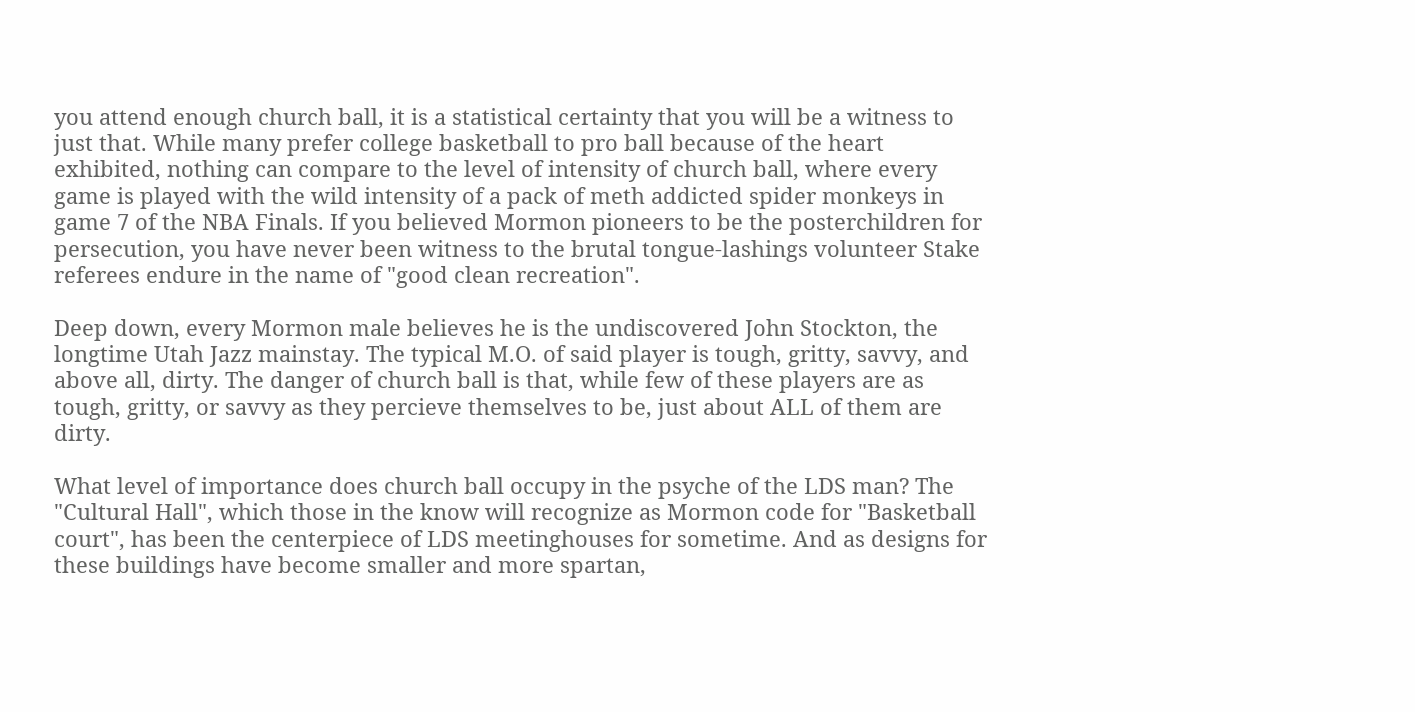you attend enough church ball, it is a statistical certainty that you will be a witness to just that. While many prefer college basketball to pro ball because of the heart exhibited, nothing can compare to the level of intensity of church ball, where every game is played with the wild intensity of a pack of meth addicted spider monkeys in game 7 of the NBA Finals. If you believed Mormon pioneers to be the posterchildren for persecution, you have never been witness to the brutal tongue-lashings volunteer Stake referees endure in the name of "good clean recreation".

Deep down, every Mormon male believes he is the undiscovered John Stockton, the longtime Utah Jazz mainstay. The typical M.O. of said player is tough, gritty, savvy, and above all, dirty. The danger of church ball is that, while few of these players are as tough, gritty, or savvy as they percieve themselves to be, just about ALL of them are dirty.

What level of importance does church ball occupy in the psyche of the LDS man? The "Cultural Hall", which those in the know will recognize as Mormon code for "Basketball court", has been the centerpiece of LDS meetinghouses for sometime. And as designs for these buildings have become smaller and more spartan,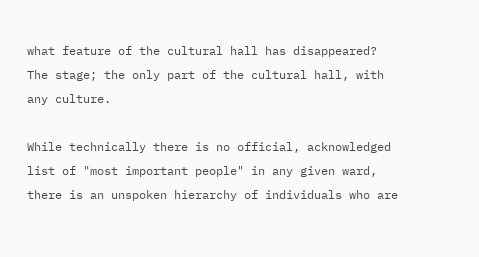what feature of the cultural hall has disappeared? The stage; the only part of the cultural hall, with any culture.

While technically there is no official, acknowledged list of "most important people" in any given ward, there is an unspoken hierarchy of individuals who are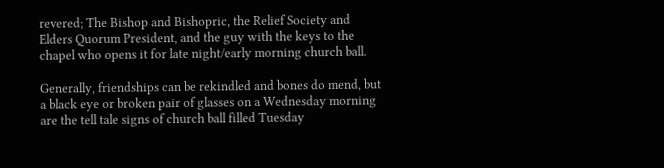revered; The Bishop and Bishopric, the Relief Society and Elders Quorum President, and the guy with the keys to the chapel who opens it for late night/early morning church ball.

Generally, friendships can be rekindled and bones do mend, but a black eye or broken pair of glasses on a Wednesday morning are the tell tale signs of church ball filled Tuesday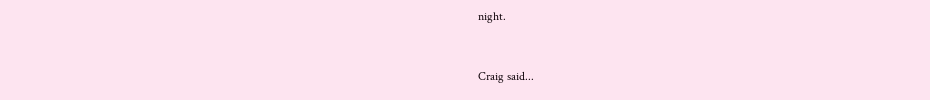night.


Craig said...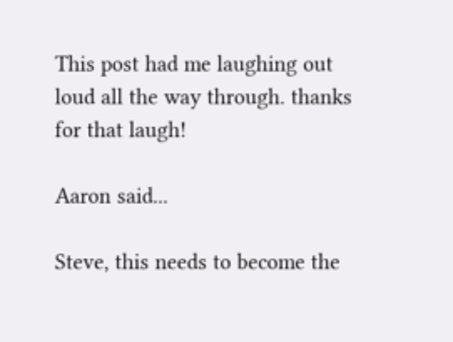This post had me laughing out loud all the way through. thanks for that laugh!

Aaron said...

Steve, this needs to become the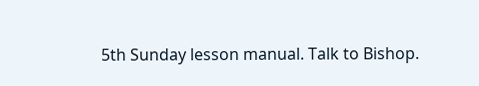5th Sunday lesson manual. Talk to Bishop.